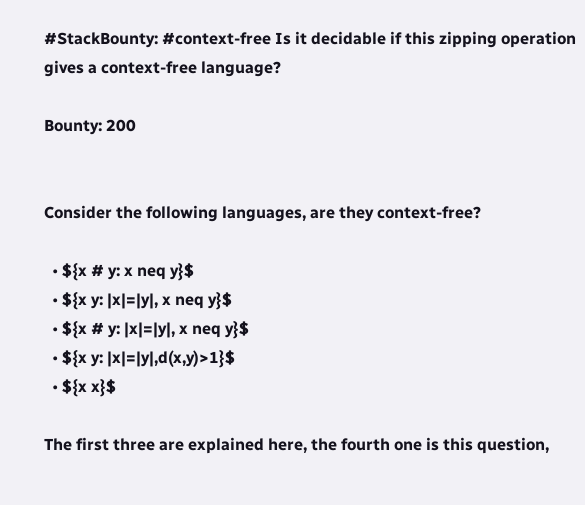#StackBounty: #context-free Is it decidable if this zipping operation gives a context-free language?

Bounty: 200


Consider the following languages, are they context-free?

  • ${x # y: x neq y}$
  • ${x y: |x|=|y|, x neq y}$
  • ${x # y: |x|=|y|, x neq y}$
  • ${x y: |x|=|y|,d(x,y)>1}$
  • ${x x}$

The first three are explained here, the fourth one is this question,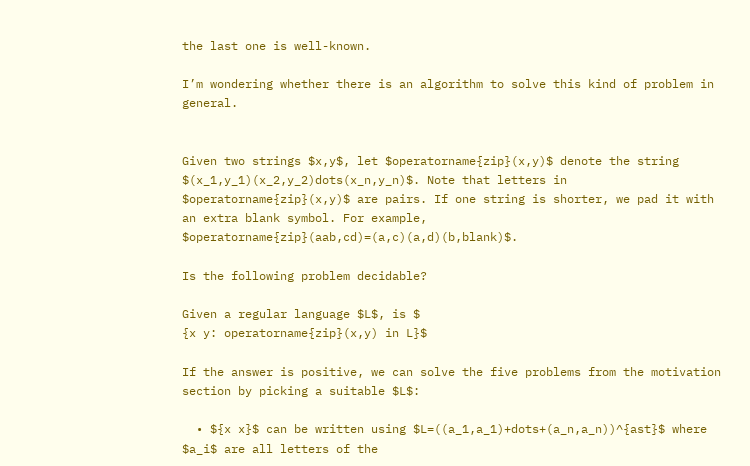the last one is well-known.

I’m wondering whether there is an algorithm to solve this kind of problem in general.


Given two strings $x,y$, let $operatorname{zip}(x,y)$ denote the string $(x_1,y_1)(x_2,y_2)dots(x_n,y_n)$. Note that letters in $operatorname{zip}(x,y)$ are pairs. If one string is shorter, we pad it with an extra blank symbol. For example, $operatorname{zip}(aab,cd)=(a,c)(a,d)(b,blank)$.

Is the following problem decidable?

Given a regular language $L$, is $
{x y: operatorname{zip}(x,y) in L}$

If the answer is positive, we can solve the five problems from the motivation section by picking a suitable $L$:

  • ${x x}$ can be written using $L=((a_1,a_1)+dots+(a_n,a_n))^{ast}$ where $a_i$ are all letters of the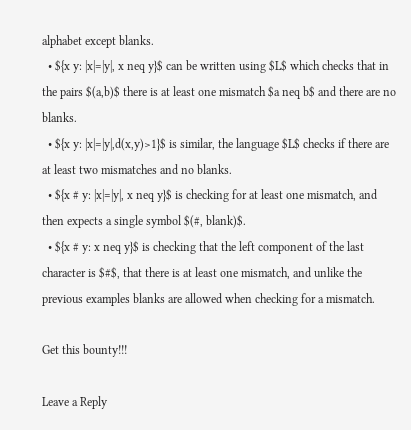alphabet except blanks.
  • ${x y: |x|=|y|, x neq y}$ can be written using $L$ which checks that in the pairs $(a,b)$ there is at least one mismatch $a neq b$ and there are no blanks.
  • ${x y: |x|=|y|,d(x,y)>1}$ is similar, the language $L$ checks if there are at least two mismatches and no blanks.
  • ${x # y: |x|=|y|, x neq y}$ is checking for at least one mismatch, and then expects a single symbol $(#, blank)$.
  • ${x # y: x neq y}$ is checking that the left component of the last character is $#$, that there is at least one mismatch, and unlike the previous examples blanks are allowed when checking for a mismatch.

Get this bounty!!!

Leave a Reply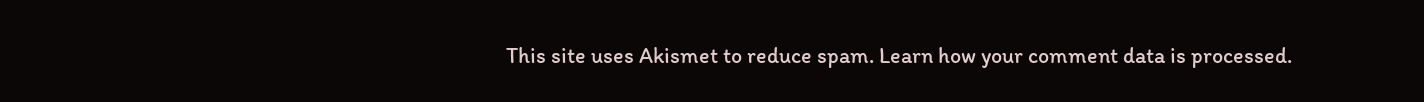This site uses Akismet to reduce spam. Learn how your comment data is processed.